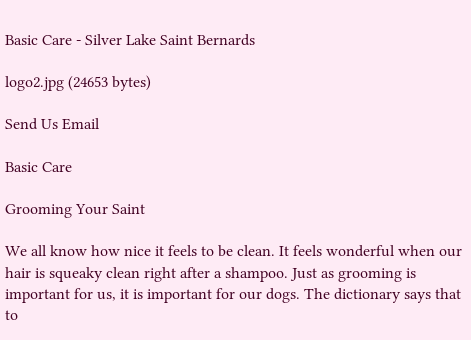Basic Care - Silver Lake Saint Bernards

logo2.jpg (24653 bytes)

Send Us Email

Basic Care

Grooming Your Saint

We all know how nice it feels to be clean. It feels wonderful when our hair is squeaky clean right after a shampoo. Just as grooming is important for us, it is important for our dogs. The dictionary says that to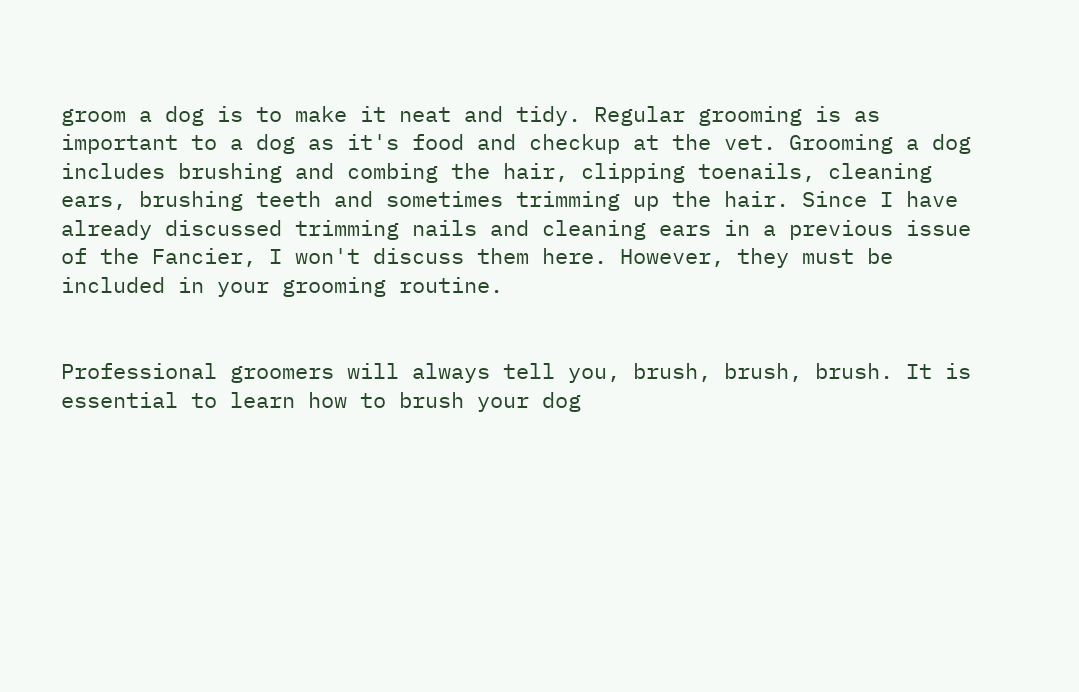groom a dog is to make it neat and tidy. Regular grooming is as important to a dog as it's food and checkup at the vet. Grooming a dog includes brushing and combing the hair, clipping toenails, cleaning ears, brushing teeth and sometimes trimming up the hair. Since I have already discussed trimming nails and cleaning ears in a previous issue of the Fancier, I won't discuss them here. However, they must be included in your grooming routine.


Professional groomers will always tell you, brush, brush, brush. It is essential to learn how to brush your dog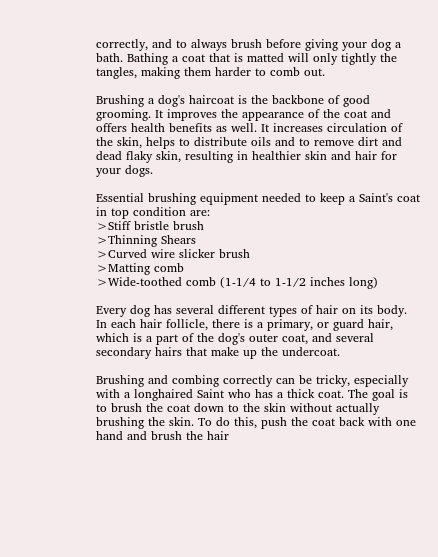correctly, and to always brush before giving your dog a bath. Bathing a coat that is matted will only tightly the tangles, making them harder to comb out.

Brushing a dog's haircoat is the backbone of good grooming. It improves the appearance of the coat and offers health benefits as well. It increases circulation of the skin, helps to distribute oils and to remove dirt and dead flaky skin, resulting in healthier skin and hair for your dogs.

Essential brushing equipment needed to keep a Saint's coat in top condition are:
>Stiff bristle brush
>Thinning Shears
>Curved wire slicker brush
>Matting comb
>Wide-toothed comb (1-1/4 to 1-1/2 inches long)

Every dog has several different types of hair on its body. In each hair follicle, there is a primary, or guard hair, which is a part of the dog's outer coat, and several secondary hairs that make up the undercoat.

Brushing and combing correctly can be tricky, especially with a longhaired Saint who has a thick coat. The goal is to brush the coat down to the skin without actually brushing the skin. To do this, push the coat back with one hand and brush the hair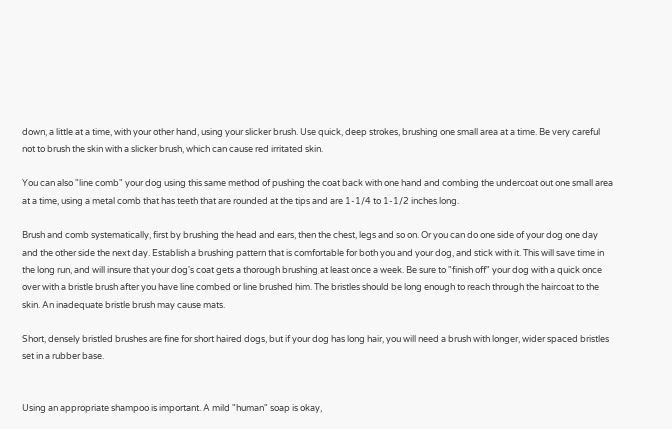down, a little at a time, with your other hand, using your slicker brush. Use quick, deep strokes, brushing one small area at a time. Be very careful not to brush the skin with a slicker brush, which can cause red irritated skin.

You can also "line comb" your dog using this same method of pushing the coat back with one hand and combing the undercoat out one small area at a time, using a metal comb that has teeth that are rounded at the tips and are 1-1/4 to 1-1/2 inches long.

Brush and comb systematically, first by brushing the head and ears, then the chest, legs and so on. Or you can do one side of your dog one day and the other side the next day. Establish a brushing pattern that is comfortable for both you and your dog, and stick with it. This will save time in the long run, and will insure that your dog's coat gets a thorough brushing at least once a week. Be sure to "finish off" your dog with a quick once over with a bristle brush after you have line combed or line brushed him. The bristles should be long enough to reach through the haircoat to the skin. An inadequate bristle brush may cause mats.

Short, densely bristled brushes are fine for short haired dogs, but if your dog has long hair, you will need a brush with longer, wider spaced bristles set in a rubber base.


Using an appropriate shampoo is important. A mild "human" soap is okay,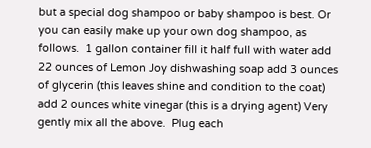but a special dog shampoo or baby shampoo is best. Or you can easily make up your own dog shampoo, as follows.  1 gallon container fill it half full with water add 22 ounces of Lemon Joy dishwashing soap add 3 ounces of glycerin (this leaves shine and condition to the coat) add 2 ounces white vinegar (this is a drying agent) Very gently mix all the above.  Plug each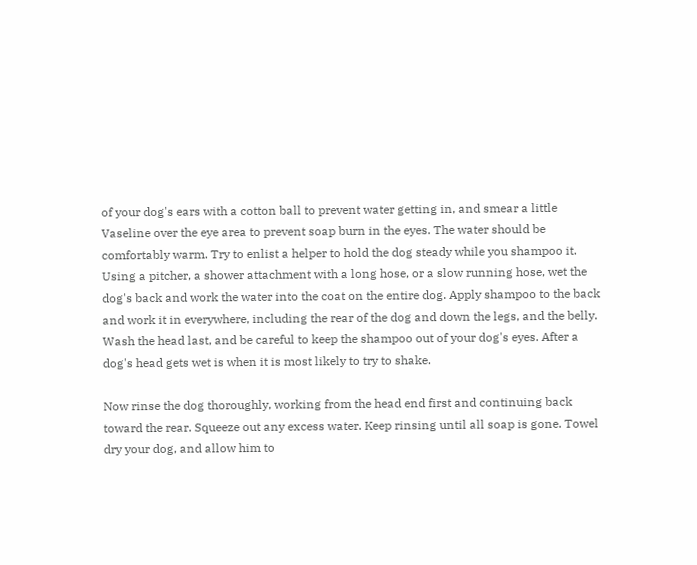of your dog's ears with a cotton ball to prevent water getting in, and smear a little Vaseline over the eye area to prevent soap burn in the eyes. The water should be comfortably warm. Try to enlist a helper to hold the dog steady while you shampoo it. Using a pitcher, a shower attachment with a long hose, or a slow running hose, wet the dog's back and work the water into the coat on the entire dog. Apply shampoo to the back and work it in everywhere, including the rear of the dog and down the legs, and the belly. Wash the head last, and be careful to keep the shampoo out of your dog's eyes. After a dog's head gets wet is when it is most likely to try to shake.

Now rinse the dog thoroughly, working from the head end first and continuing back toward the rear. Squeeze out any excess water. Keep rinsing until all soap is gone. Towel dry your dog, and allow him to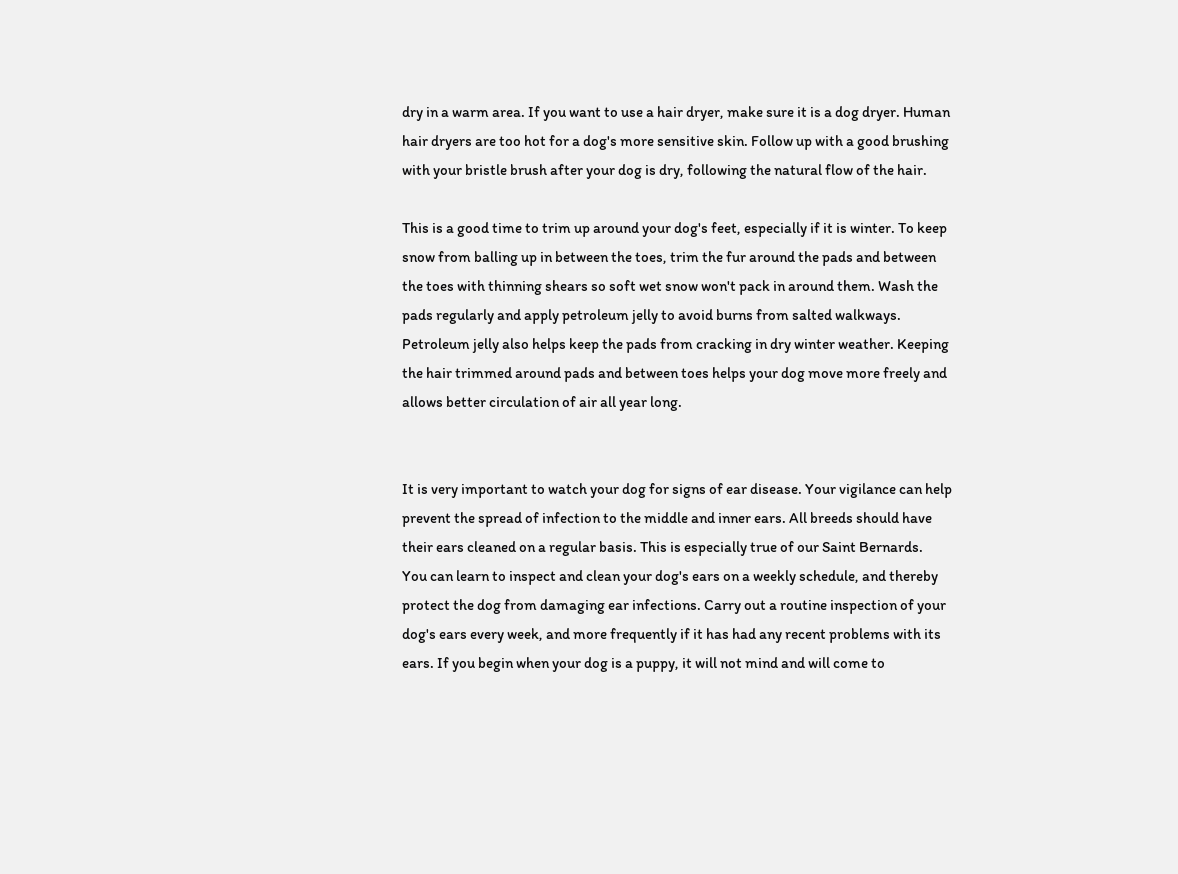dry in a warm area. If you want to use a hair dryer, make sure it is a dog dryer. Human hair dryers are too hot for a dog's more sensitive skin. Follow up with a good brushing with your bristle brush after your dog is dry, following the natural flow of the hair.

This is a good time to trim up around your dog's feet, especially if it is winter. To keep snow from balling up in between the toes, trim the fur around the pads and between the toes with thinning shears so soft wet snow won't pack in around them. Wash the pads regularly and apply petroleum jelly to avoid burns from salted walkways. Petroleum jelly also helps keep the pads from cracking in dry winter weather. Keeping the hair trimmed around pads and between toes helps your dog move more freely and allows better circulation of air all year long.


It is very important to watch your dog for signs of ear disease. Your vigilance can help prevent the spread of infection to the middle and inner ears. All breeds should have their ears cleaned on a regular basis. This is especially true of our Saint Bernards.
You can learn to inspect and clean your dog's ears on a weekly schedule, and thereby protect the dog from damaging ear infections. Carry out a routine inspection of your dog's ears every week, and more frequently if it has had any recent problems with its ears. If you begin when your dog is a puppy, it will not mind and will come to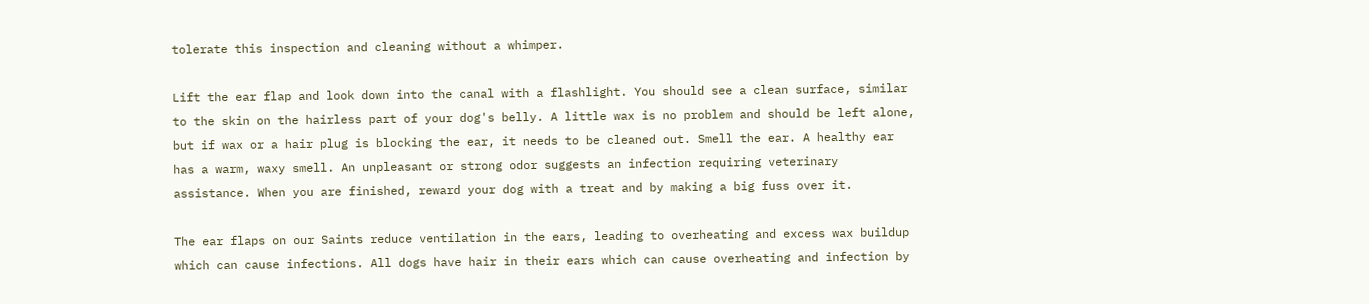tolerate this inspection and cleaning without a whimper.

Lift the ear flap and look down into the canal with a flashlight. You should see a clean surface, similar to the skin on the hairless part of your dog's belly. A little wax is no problem and should be left alone, but if wax or a hair plug is blocking the ear, it needs to be cleaned out. Smell the ear. A healthy ear has a warm, waxy smell. An unpleasant or strong odor suggests an infection requiring veterinary assistance. When you are finished, reward your dog with a treat and by making a big fuss over it.

The ear flaps on our Saints reduce ventilation in the ears, leading to overheating and excess wax buildup which can cause infections. All dogs have hair in their ears which can cause overheating and infection by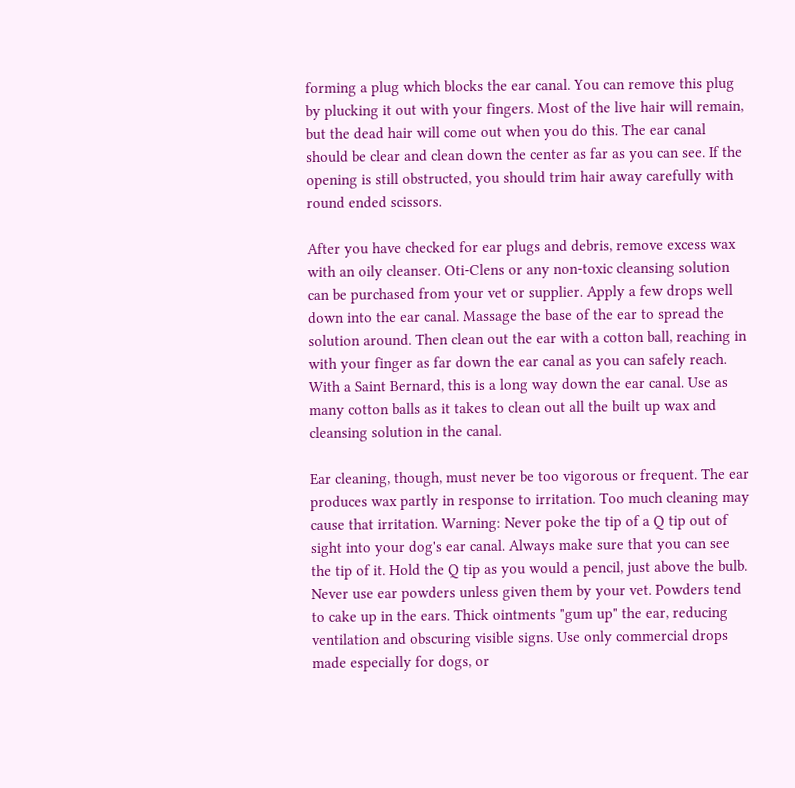forming a plug which blocks the ear canal. You can remove this plug by plucking it out with your fingers. Most of the live hair will remain, but the dead hair will come out when you do this. The ear canal should be clear and clean down the center as far as you can see. If the opening is still obstructed, you should trim hair away carefully with round ended scissors.

After you have checked for ear plugs and debris, remove excess wax with an oily cleanser. Oti-Clens or any non-toxic cleansing solution can be purchased from your vet or supplier. Apply a few drops well down into the ear canal. Massage the base of the ear to spread the solution around. Then clean out the ear with a cotton ball, reaching in with your finger as far down the ear canal as you can safely reach. With a Saint Bernard, this is a long way down the ear canal. Use as many cotton balls as it takes to clean out all the built up wax and cleansing solution in the canal.

Ear cleaning, though, must never be too vigorous or frequent. The ear produces wax partly in response to irritation. Too much cleaning may cause that irritation. Warning: Never poke the tip of a Q tip out of sight into your dog's ear canal. Always make sure that you can see the tip of it. Hold the Q tip as you would a pencil, just above the bulb. Never use ear powders unless given them by your vet. Powders tend to cake up in the ears. Thick ointments "gum up" the ear, reducing ventilation and obscuring visible signs. Use only commercial drops made especially for dogs, or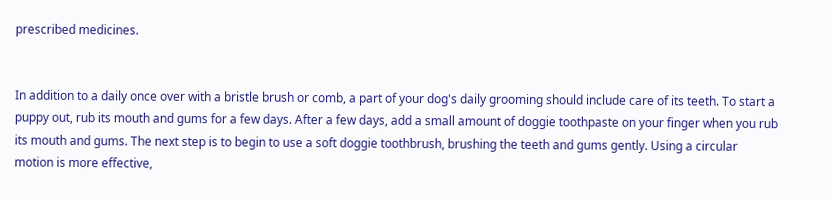prescribed medicines.


In addition to a daily once over with a bristle brush or comb, a part of your dog's daily grooming should include care of its teeth. To start a puppy out, rub its mouth and gums for a few days. After a few days, add a small amount of doggie toothpaste on your finger when you rub its mouth and gums. The next step is to begin to use a soft doggie toothbrush, brushing the teeth and gums gently. Using a circular motion is more effective,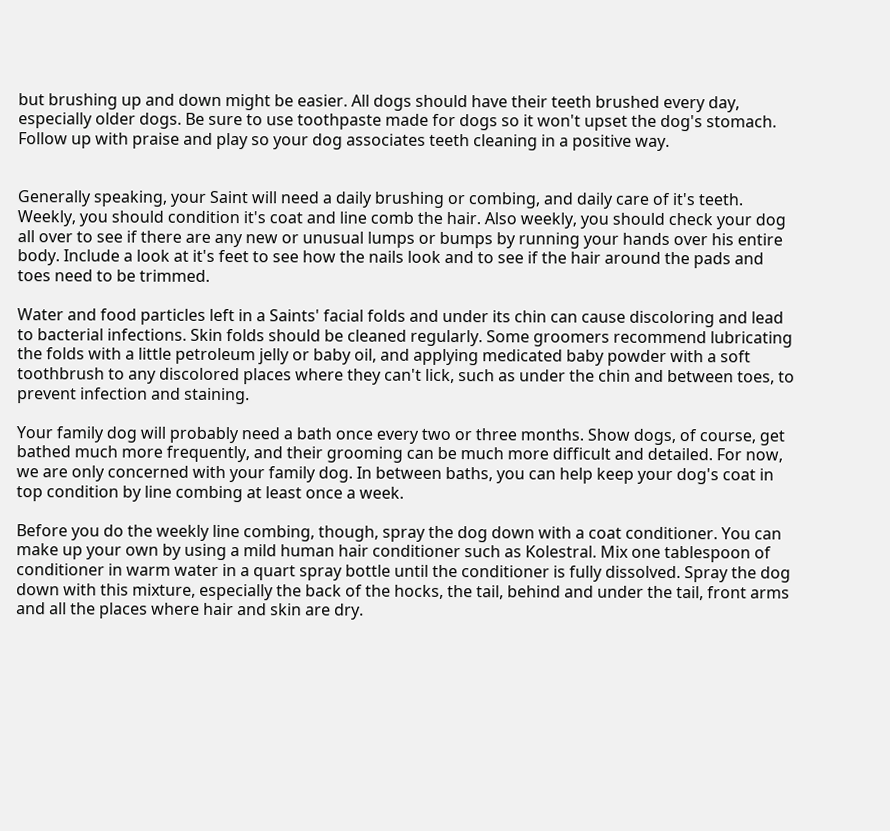but brushing up and down might be easier. All dogs should have their teeth brushed every day, especially older dogs. Be sure to use toothpaste made for dogs so it won't upset the dog's stomach. Follow up with praise and play so your dog associates teeth cleaning in a positive way.


Generally speaking, your Saint will need a daily brushing or combing, and daily care of it's teeth. Weekly, you should condition it's coat and line comb the hair. Also weekly, you should check your dog all over to see if there are any new or unusual lumps or bumps by running your hands over his entire body. Include a look at it's feet to see how the nails look and to see if the hair around the pads and toes need to be trimmed.

Water and food particles left in a Saints' facial folds and under its chin can cause discoloring and lead to bacterial infections. Skin folds should be cleaned regularly. Some groomers recommend lubricating the folds with a little petroleum jelly or baby oil, and applying medicated baby powder with a soft toothbrush to any discolored places where they can't lick, such as under the chin and between toes, to prevent infection and staining.

Your family dog will probably need a bath once every two or three months. Show dogs, of course, get bathed much more frequently, and their grooming can be much more difficult and detailed. For now, we are only concerned with your family dog. In between baths, you can help keep your dog's coat in top condition by line combing at least once a week.

Before you do the weekly line combing, though, spray the dog down with a coat conditioner. You can make up your own by using a mild human hair conditioner such as Kolestral. Mix one tablespoon of conditioner in warm water in a quart spray bottle until the conditioner is fully dissolved. Spray the dog down with this mixture, especially the back of the hocks, the tail, behind and under the tail, front arms and all the places where hair and skin are dry.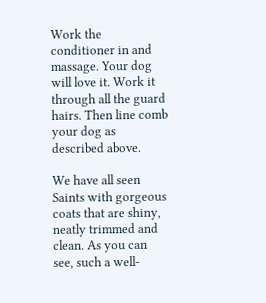Work the conditioner in and massage. Your dog will love it. Work it through all the guard hairs. Then line comb your dog as described above.

We have all seen Saints with gorgeous coats that are shiny, neatly trimmed and clean. As you can see, such a well-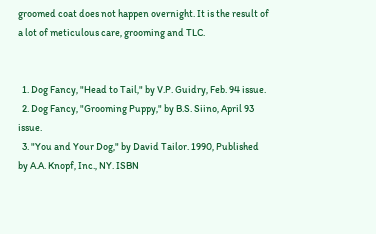groomed coat does not happen overnight. It is the result of a lot of meticulous care, grooming and TLC.


  1. Dog Fancy, "Head to Tail," by V.P. Guidry, Feb. 94 issue.
  2. Dog Fancy, "Grooming Puppy," by B.S. Siino, April 93 issue.
  3. "You and Your Dog," by David Tailor. 1990, Published by A.A. Knopf, Inc., NY. ISBN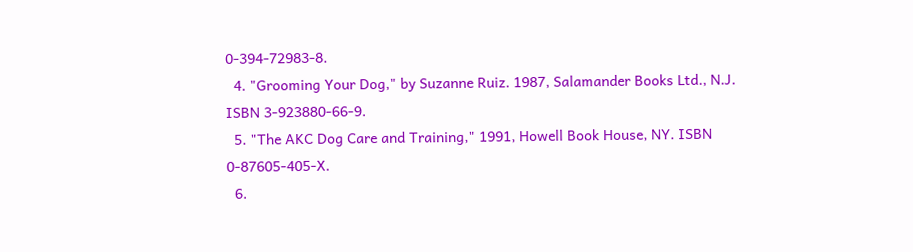0-394-72983-8.
  4. "Grooming Your Dog," by Suzanne Ruiz. 1987, Salamander Books Ltd., N.J. ISBN 3-923880-66-9.
  5. "The AKC Dog Care and Training," 1991, Howell Book House, NY. ISBN 0-87605-405-X.
  6.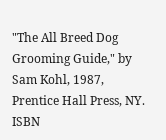"The All Breed Dog Grooming Guide," by Sam Kohl, 1987, Prentice Hall Press, NY. ISBN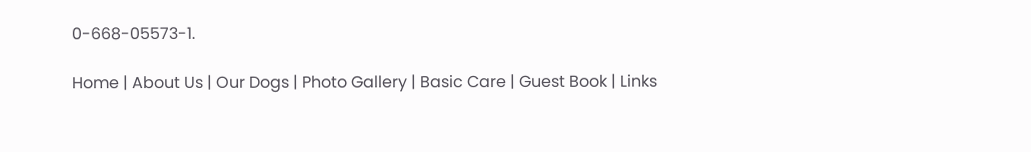0-668-05573-1.

Home | About Us | Our Dogs | Photo Gallery | Basic Care | Guest Book | Links